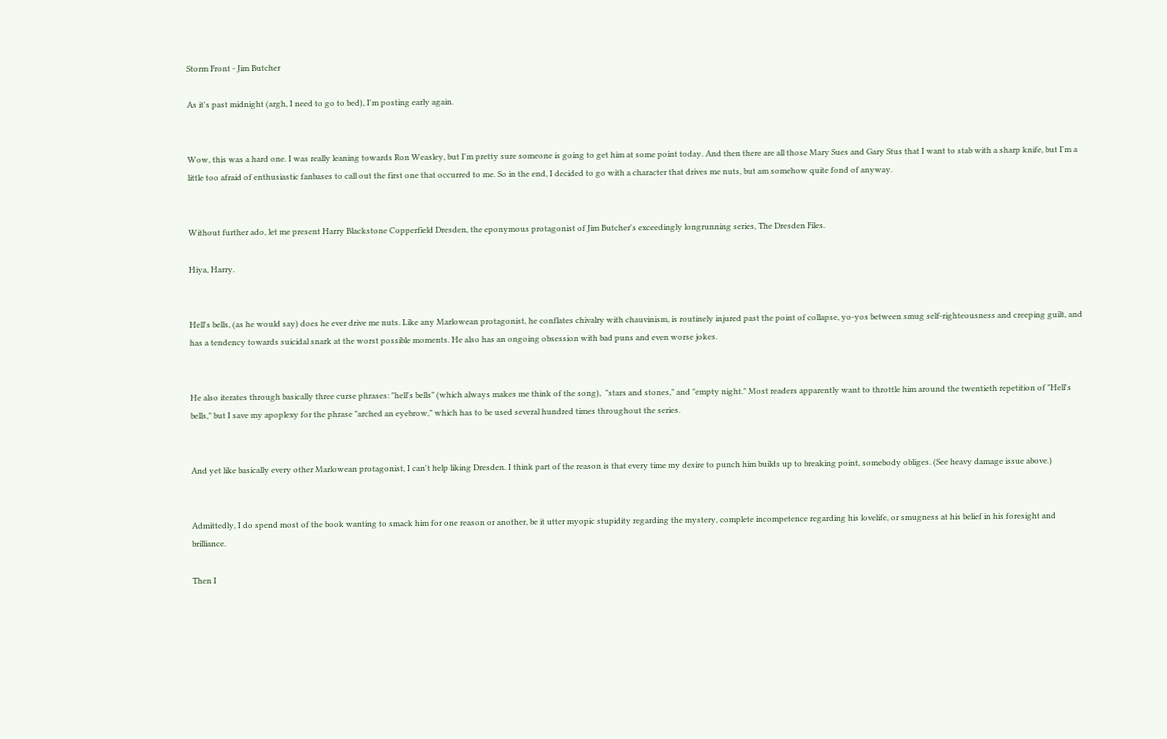Storm Front - Jim Butcher

As it's past midnight (argh, I need to go to bed), I'm posting early again.


Wow, this was a hard one. I was really leaning towards Ron Weasley, but I'm pretty sure someone is going to get him at some point today. And then there are all those Mary Sues and Gary Stus that I want to stab with a sharp knife, but I'm a little too afraid of enthusiastic fanbases to call out the first one that occurred to me. So in the end, I decided to go with a character that drives me nuts, but am somehow quite fond of anyway.


Without further ado, let me present Harry Blackstone Copperfield Dresden, the eponymous protagonist of Jim Butcher's exceedingly longrunning series, The Dresden Files.

Hiya, Harry.


Hell's bells, (as he would say) does he ever drive me nuts. Like any Marlowean protagonist, he conflates chivalry with chauvinism, is routinely injured past the point of collapse, yo-yos between smug self-righteousness and creeping guilt, and has a tendency towards suicidal snark at the worst possible moments. He also has an ongoing obsession with bad puns and even worse jokes.


He also iterates through basically three curse phrases: "hell's bells" (which always makes me think of the song),  "stars and stones," and "empty night." Most readers apparently want to throttle him around the twentieth repetition of "Hell's bells," but I save my apoplexy for the phrase "arched an eyebrow," which has to be used several hundred times throughout the series.


And yet like basically every other Marlowean protagonist, I can't help liking Dresden. I think part of the reason is that every time my desire to punch him builds up to breaking point, somebody obliges. (See heavy damage issue above.)


Admittedly, I do spend most of the book wanting to smack him for one reason or another, be it utter myopic stupidity regarding the mystery, complete incompetence regarding his lovelife, or smugness at his belief in his foresight and brilliance.

Then I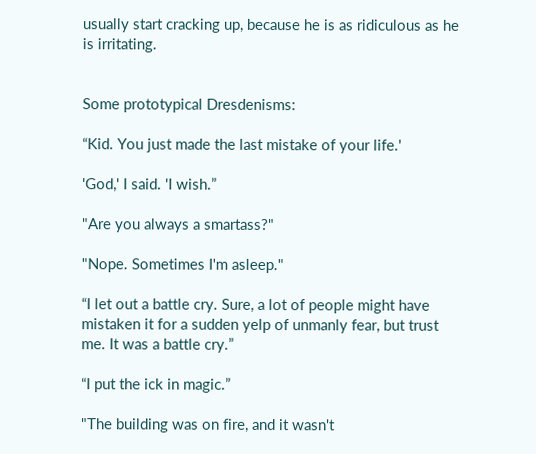usually start cracking up, because he is as ridiculous as he is irritating.


Some prototypical Dresdenisms:

“Kid. You just made the last mistake of your life.'

'God,' I said. 'I wish.”

"Are you always a smartass?"

"Nope. Sometimes I'm asleep."

“I let out a battle cry. Sure, a lot of people might have mistaken it for a sudden yelp of unmanly fear, but trust me. It was a battle cry.”

“I put the ick in magic.”

"The building was on fire, and it wasn't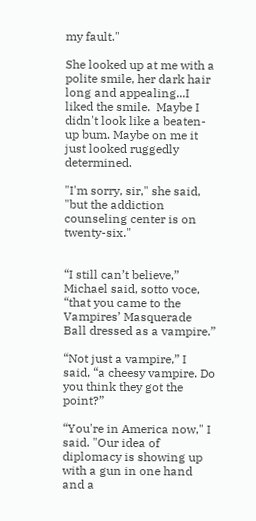my fault."

She looked up at me with a polite smile, her dark hair long and appealing...I liked the smile.  Maybe I didn't look like a beaten-up bum. Maybe on me it just looked ruggedly determined.

"I'm sorry, sir," she said, "but the addiction counseling center is on twenty-six."


“I still can’t believe,” Michael said, sotto voce, “that you came to the Vampires’ Masquerade Ball dressed as a vampire.”

“Not just a vampire,” I said, “a cheesy vampire. Do you think they got the point?”

“You're in America now," I said. "Our idea of diplomacy is showing up with a gun in one hand and a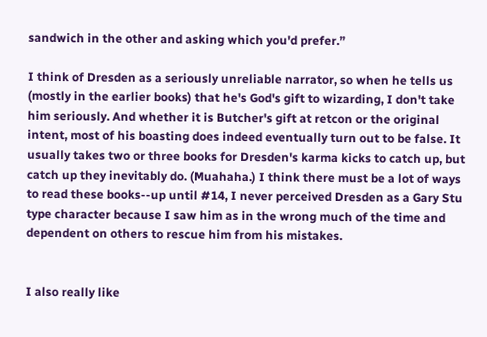sandwich in the other and asking which you'd prefer.”

I think of Dresden as a seriously unreliable narrator, so when he tells us (mostly in the earlier books) that he's God's gift to wizarding, I don't take him seriously. And whether it is Butcher's gift at retcon or the original intent, most of his boasting does indeed eventually turn out to be false. It usually takes two or three books for Dresden's karma kicks to catch up, but catch up they inevitably do. (Muahaha.) I think there must be a lot of ways to read these books--up until #14, I never perceived Dresden as a Gary Stu type character because I saw him as in the wrong much of the time and dependent on others to rescue him from his mistakes.


I also really like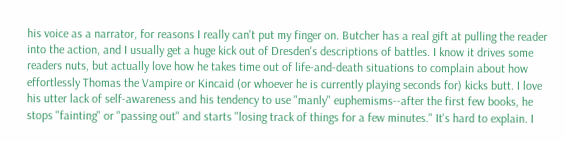his voice as a narrator, for reasons I really can't put my finger on. Butcher has a real gift at pulling the reader into the action, and I usually get a huge kick out of Dresden's descriptions of battles. I know it drives some readers nuts, but actually love how he takes time out of life-and-death situations to complain about how effortlessly Thomas the Vampire or Kincaid (or whoever he is currently playing seconds for) kicks butt. I love his utter lack of self-awareness and his tendency to use "manly" euphemisms--after the first few books, he stops "fainting" or "passing out" and starts "losing track of things for a few minutes." It's hard to explain. I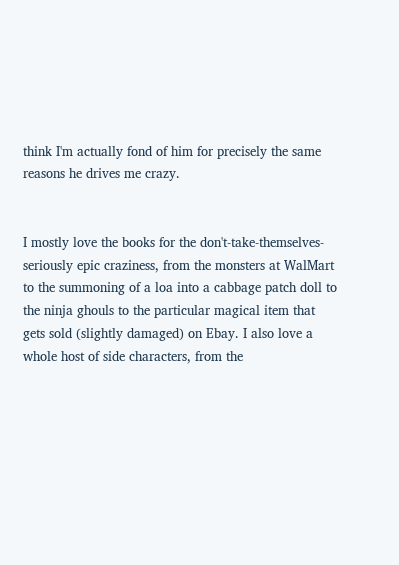think I'm actually fond of him for precisely the same reasons he drives me crazy.


I mostly love the books for the don't-take-themselves-seriously epic craziness, from the monsters at WalMart to the summoning of a loa into a cabbage patch doll to the ninja ghouls to the particular magical item that gets sold (slightly damaged) on Ebay. I also love a whole host of side characters, from the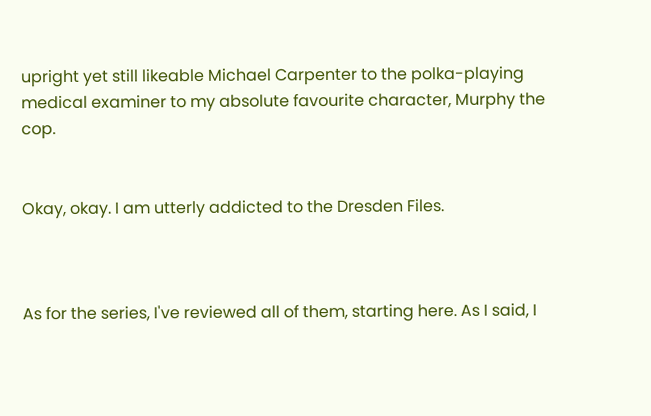upright yet still likeable Michael Carpenter to the polka-playing medical examiner to my absolute favourite character, Murphy the cop.


Okay, okay. I am utterly addicted to the Dresden Files.



As for the series, I've reviewed all of them, starting here. As I said, I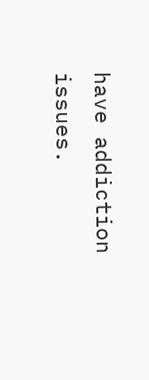have addiction issues.